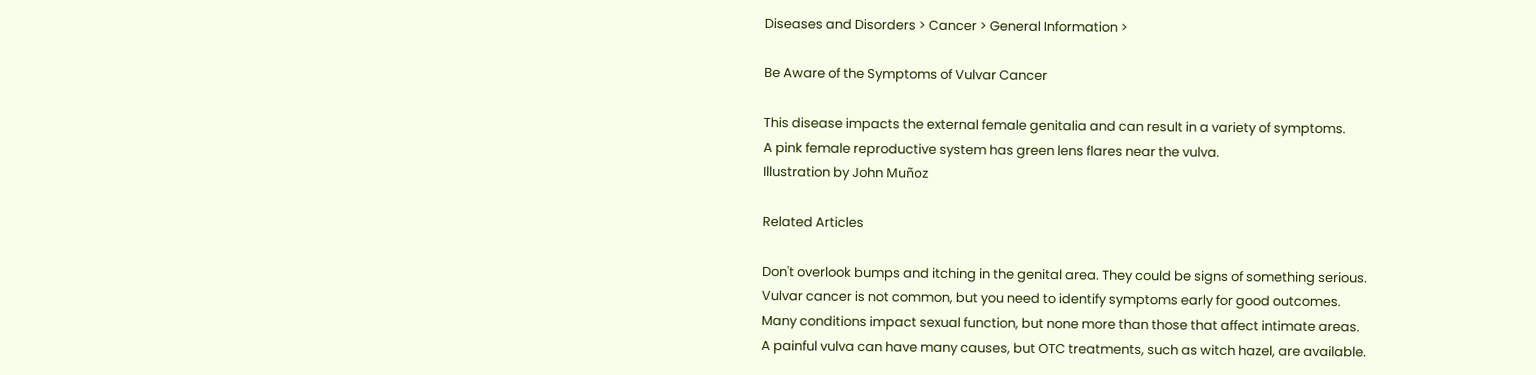Diseases and Disorders > Cancer > General Information >

Be Aware of the Symptoms of Vulvar Cancer

This disease impacts the external female genitalia and can result in a variety of symptoms.
A pink female reproductive system has green lens flares near the vulva.
Illustration by John Muñoz

Related Articles

Don't overlook bumps and itching in the genital area. They could be signs of something serious.
Vulvar cancer is not common, but you need to identify symptoms early for good outcomes.
Many conditions impact sexual function, but none more than those that affect intimate areas.
A painful vulva can have many causes, but OTC treatments, such as witch hazel, are available.